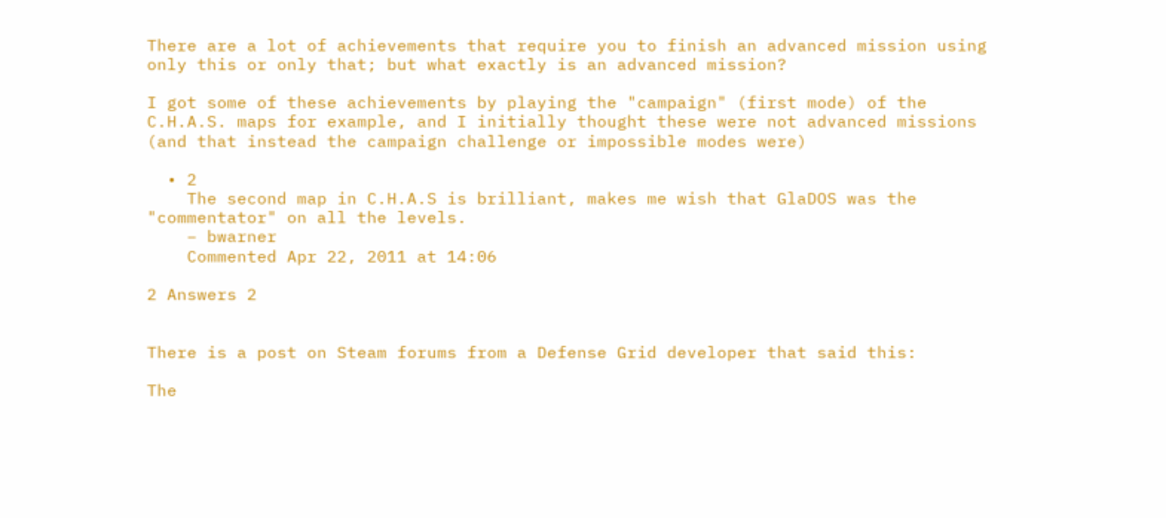There are a lot of achievements that require you to finish an advanced mission using only this or only that; but what exactly is an advanced mission?

I got some of these achievements by playing the "campaign" (first mode) of the C.H.A.S. maps for example, and I initially thought these were not advanced missions (and that instead the campaign challenge or impossible modes were)

  • 2
    The second map in C.H.A.S is brilliant, makes me wish that GlaDOS was the "commentator" on all the levels.
    – bwarner
    Commented Apr 22, 2011 at 14:06

2 Answers 2


There is a post on Steam forums from a Defense Grid developer that said this:

The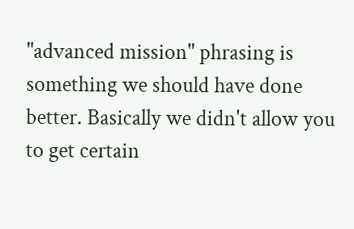"advanced mission" phrasing is something we should have done better. Basically we didn't allow you to get certain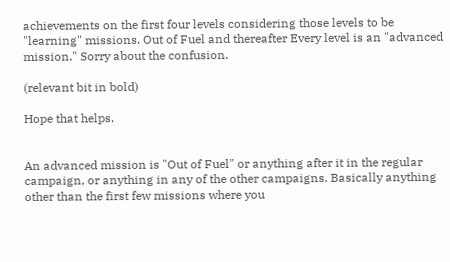achievements on the first four levels considering those levels to be "learning" missions. Out of Fuel and thereafter Every level is an "advanced mission." Sorry about the confusion.

(relevant bit in bold)

Hope that helps.


An advanced mission is "Out of Fuel" or anything after it in the regular campaign, or anything in any of the other campaigns. Basically anything other than the first few missions where you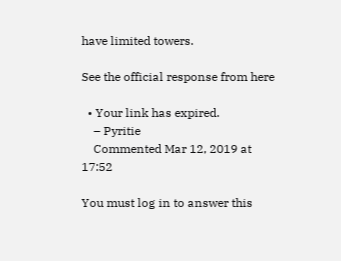have limited towers.

See the official response from here

  • Your link has expired.
    – Pyritie
    Commented Mar 12, 2019 at 17:52

You must log in to answer this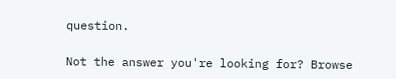question.

Not the answer you're looking for? Browse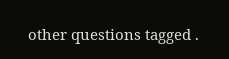other questions tagged .